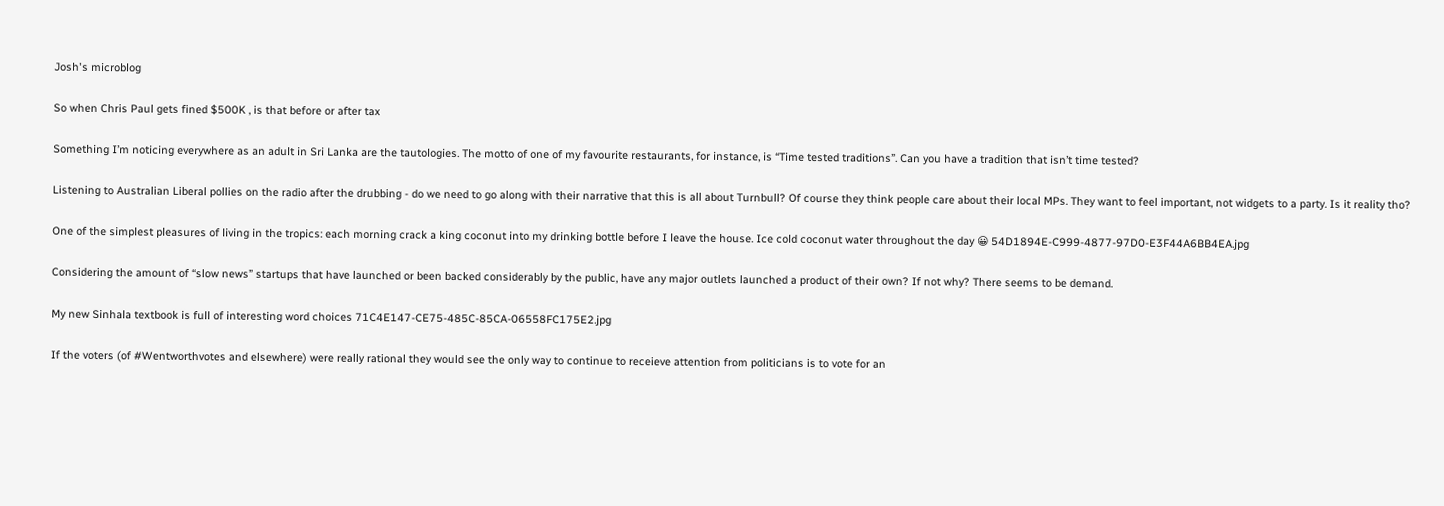Josh's microblog

So when Chris Paul gets fined $500K , is that before or after tax

Something I’m noticing everywhere as an adult in Sri Lanka are the tautologies. The motto of one of my favourite restaurants, for instance, is “Time tested traditions”. Can you have a tradition that isn’t time tested?

Listening to Australian Liberal pollies on the radio after the drubbing - do we need to go along with their narrative that this is all about Turnbull? Of course they think people care about their local MPs. They want to feel important, not widgets to a party. Is it reality tho?

One of the simplest pleasures of living in the tropics: each morning crack a king coconut into my drinking bottle before I leave the house. Ice cold coconut water throughout the day 😀 54D1894E-C999-4877-97D0-E3F44A6BB4EA.jpg

Considering the amount of “slow news” startups that have launched or been backed considerably by the public, have any major outlets launched a product of their own? If not why? There seems to be demand.

My new Sinhala textbook is full of interesting word choices 71C4E147-CE75-485C-85CA-06558FC175E2.jpg

If the voters (of #Wentworthvotes and elsewhere) were really rational they would see the only way to continue to receieve attention from politicians is to vote for an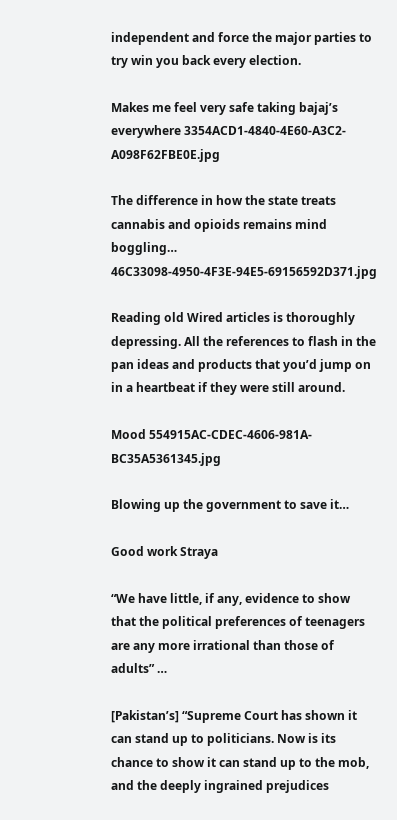independent and force the major parties to try win you back every election.

Makes me feel very safe taking bajaj’s everywhere 3354ACD1-4840-4E60-A3C2-A098F62FBE0E.jpg

The difference in how the state treats cannabis and opioids remains mind boggling… 46C33098-4950-4F3E-94E5-69156592D371.jpg

Reading old Wired articles is thoroughly depressing. All the references to flash in the pan ideas and products that you’d jump on in a heartbeat if they were still around.

Mood 554915AC-CDEC-4606-981A-BC35A5361345.jpg

Blowing up the government to save it…

Good work Straya

“We have little, if any, evidence to show that the political preferences of teenagers are any more irrational than those of adults” …

[Pakistan’s] “Supreme Court has shown it can stand up to politicians. Now is its chance to show it can stand up to the mob, and the deeply ingrained prejudices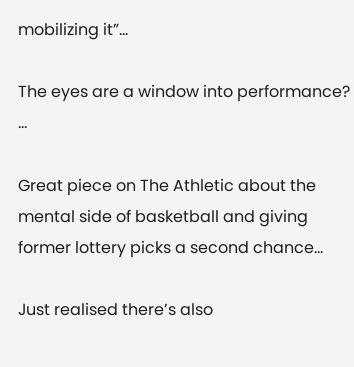mobilizing it”…

The eyes are a window into performance? …

Great piece on The Athletic about the mental side of basketball and giving former lottery picks a second chance…

Just realised there’s also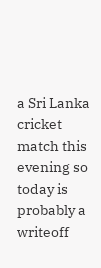a Sri Lanka cricket match this evening so today is probably a writeoff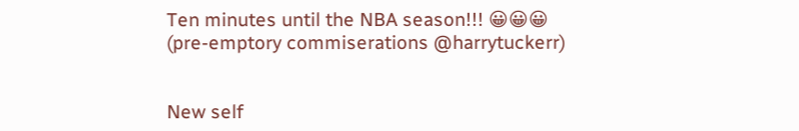Ten minutes until the NBA season!!! 😀😀😀  (pre-emptory commiserations @harrytuckerr)


New self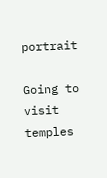portrait

Going to visit temples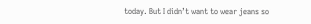today. But I didn’t want to wear jeans so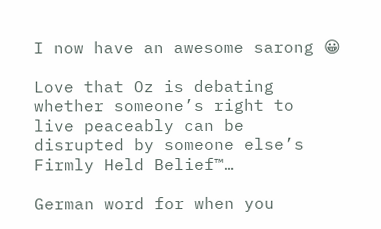I now have an awesome sarong 😀

Love that Oz is debating whether someone’s right to live peaceably can be disrupted by someone else’s Firmly Held Belief™…

German word for when you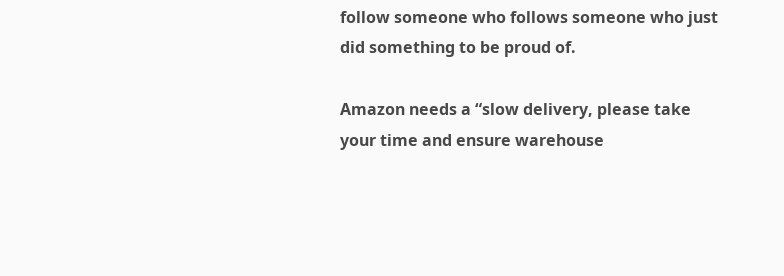follow someone who follows someone who just did something to be proud of.

Amazon needs a “slow delivery, please take your time and ensure warehouse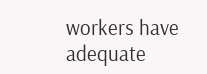workers have adequate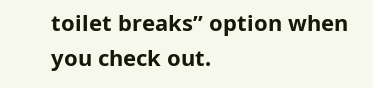toilet breaks” option when you check out.